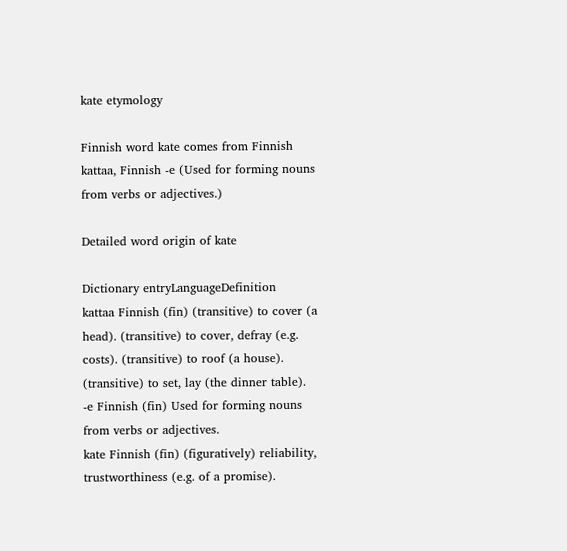kate etymology

Finnish word kate comes from Finnish kattaa, Finnish -e (Used for forming nouns from verbs or adjectives.)

Detailed word origin of kate

Dictionary entryLanguageDefinition
kattaa Finnish (fin) (transitive) to cover (a head). (transitive) to cover, defray (e.g. costs). (transitive) to roof (a house). (transitive) to set, lay (the dinner table).
-e Finnish (fin) Used for forming nouns from verbs or adjectives.
kate Finnish (fin) (figuratively) reliability, trustworthiness (e.g. of a promise).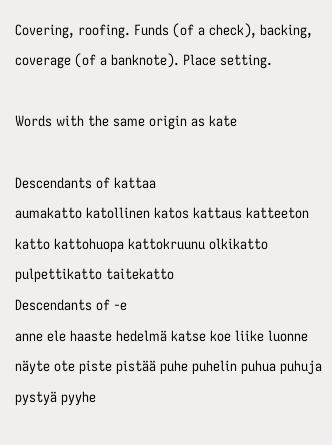Covering, roofing. Funds (of a check), backing, coverage (of a banknote). Place setting.

Words with the same origin as kate

Descendants of kattaa
aumakatto katollinen katos kattaus katteeton katto kattohuopa kattokruunu olkikatto pulpettikatto taitekatto
Descendants of -e
anne ele haaste hedelmä katse koe liike luonne näyte ote piste pistää puhe puhelin puhua puhuja pystyä pyyhe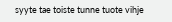syyte tae toiste tunne tuote vihje